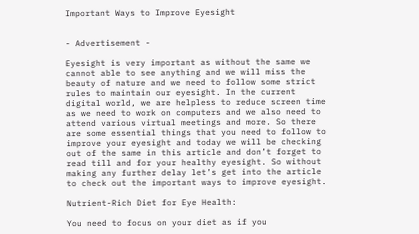Important Ways to Improve Eyesight


- Advertisement -

Eyesight is very important as without the same we cannot able to see anything and we will miss the beauty of nature and we need to follow some strict rules to maintain our eyesight. In the current digital world, we are helpless to reduce screen time as we need to work on computers and we also need to attend various virtual meetings and more. So there are some essential things that you need to follow to improve your eyesight and today we will be checking out of the same in this article and don’t forget to read till and for your healthy eyesight. So without making any further delay let’s get into the article to check out the important ways to improve eyesight.

Nutrient-Rich Diet for Eye Health:

You need to focus on your diet as if you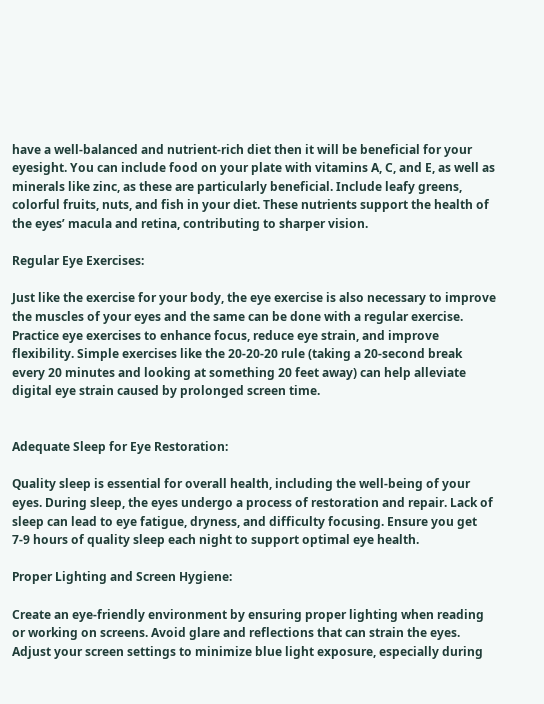have a well-balanced and nutrient-rich diet then it will be beneficial for your eyesight. You can include food on your plate with vitamins A, C, and E, as well as minerals like zinc, as these are particularly beneficial. Include leafy greens, colorful fruits, nuts, and fish in your diet. These nutrients support the health of the eyes’ macula and retina, contributing to sharper vision.

Regular Eye Exercises:

Just like the exercise for your body, the eye exercise is also necessary to improve the muscles of your eyes and the same can be done with a regular exercise. Practice eye exercises to enhance focus, reduce eye strain, and improve flexibility. Simple exercises like the 20-20-20 rule (taking a 20-second break every 20 minutes and looking at something 20 feet away) can help alleviate digital eye strain caused by prolonged screen time.


Adequate Sleep for Eye Restoration:

Quality sleep is essential for overall health, including the well-being of your eyes. During sleep, the eyes undergo a process of restoration and repair. Lack of sleep can lead to eye fatigue, dryness, and difficulty focusing. Ensure you get 7-9 hours of quality sleep each night to support optimal eye health.

Proper Lighting and Screen Hygiene:

Create an eye-friendly environment by ensuring proper lighting when reading or working on screens. Avoid glare and reflections that can strain the eyes. Adjust your screen settings to minimize blue light exposure, especially during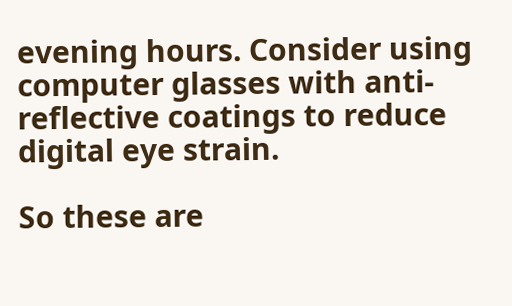evening hours. Consider using computer glasses with anti-reflective coatings to reduce digital eye strain.

So these are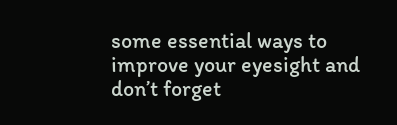some essential ways to improve your eyesight and don’t forget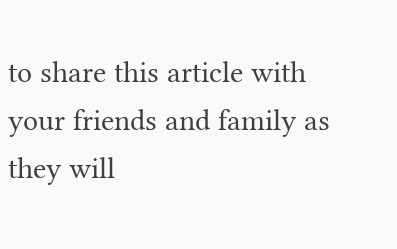to share this article with your friends and family as they will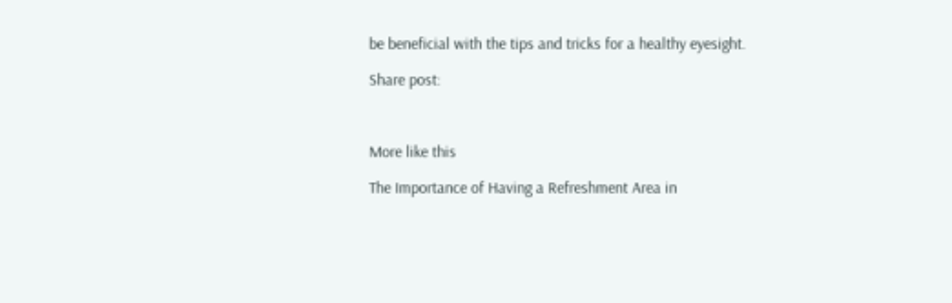be beneficial with the tips and tricks for a healthy eyesight.

Share post:



More like this

The Importance of Having a Refreshment Area in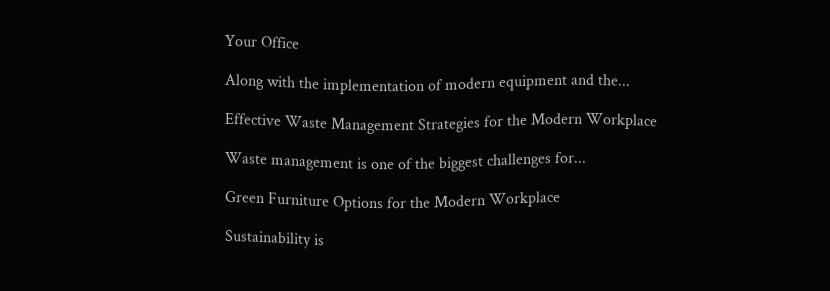Your Office

Along with the implementation of modern equipment and the...

Effective Waste Management Strategies for the Modern Workplace

Waste management is one of the biggest challenges for...

Green Furniture Options for the Modern Workplace

Sustainability is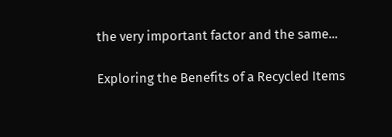the very important factor and the same...

Exploring the Benefits of a Recycled Items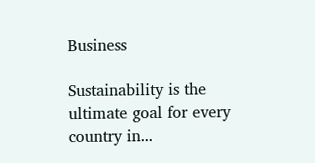Business

Sustainability is the ultimate goal for every country in...